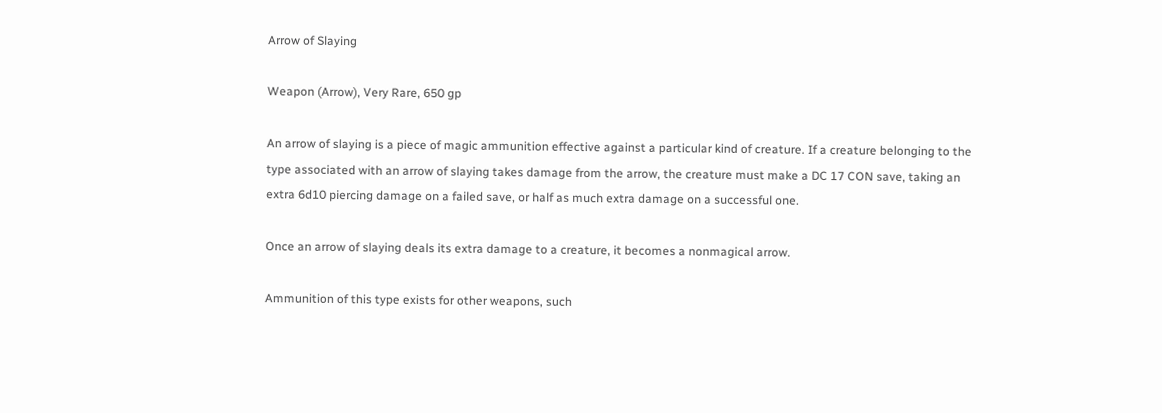Arrow of Slaying

Weapon (Arrow), Very Rare, 650 gp

An arrow of slaying is a piece of magic ammunition effective against a particular kind of creature. If a creature belonging to the type associated with an arrow of slaying takes damage from the arrow, the creature must make a DC 17 CON save, taking an extra 6d10 piercing damage on a failed save, or half as much extra damage on a successful one.

Once an arrow of slaying deals its extra damage to a creature, it becomes a nonmagical arrow.

Ammunition of this type exists for other weapons, such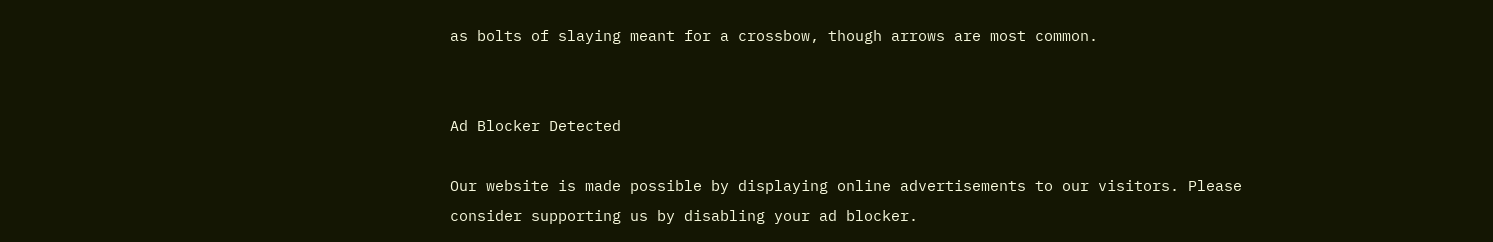as bolts of slaying meant for a crossbow, though arrows are most common.


Ad Blocker Detected

Our website is made possible by displaying online advertisements to our visitors. Please consider supporting us by disabling your ad blocker.